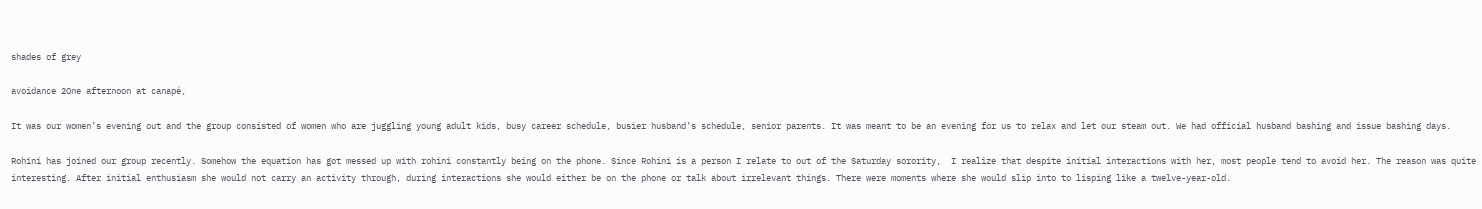shades of grey

avoidance 2One afternoon at canapé,

It was our women’s evening out and the group consisted of women who are juggling young adult kids, busy career schedule, busier husband’s schedule, senior parents. It was meant to be an evening for us to relax and let our steam out. We had official husband bashing and issue bashing days.

Rohini has joined our group recently. Somehow the equation has got messed up with rohini constantly being on the phone. Since Rohini is a person I relate to out of the Saturday sorority,  I realize that despite initial interactions with her, most people tend to avoid her. The reason was quite interesting. After initial enthusiasm she would not carry an activity through, during interactions she would either be on the phone or talk about irrelevant things. There were moments where she would slip into to lisping like a twelve-year-old.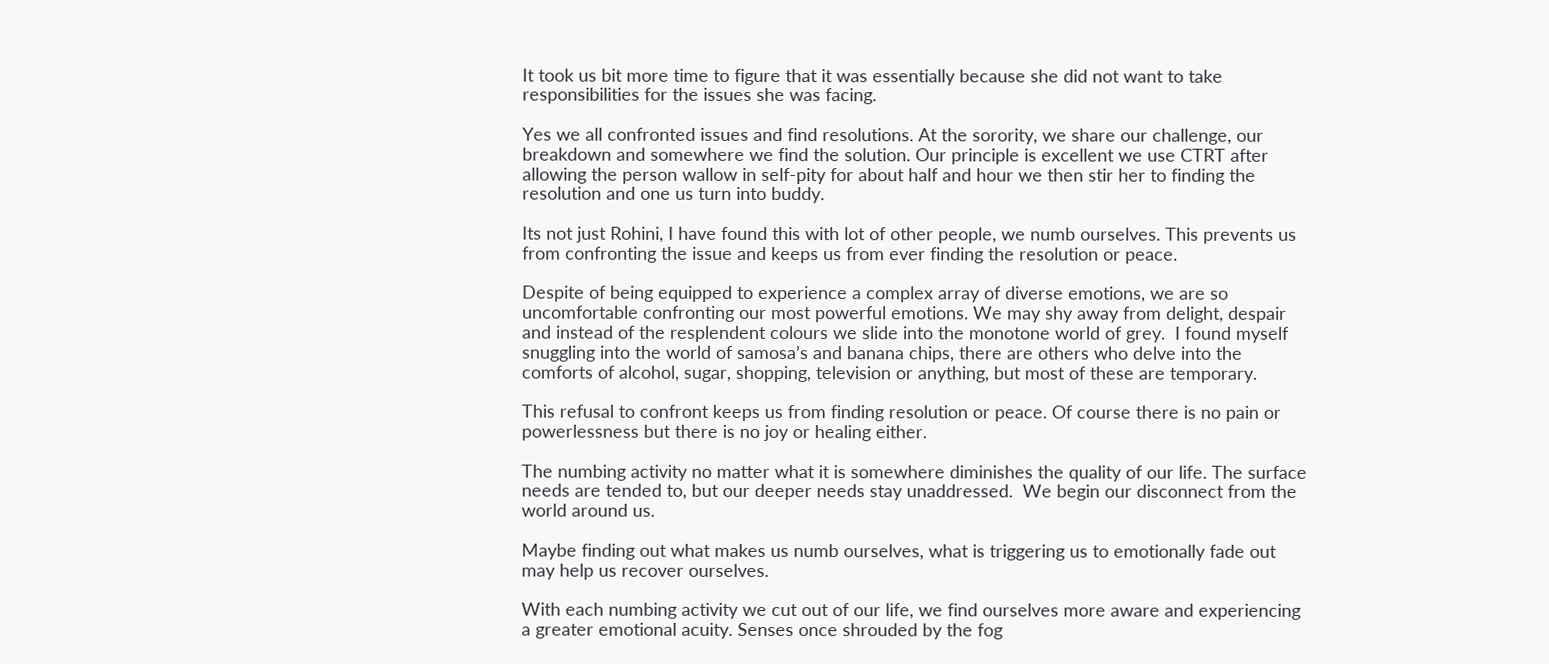It took us bit more time to figure that it was essentially because she did not want to take responsibilities for the issues she was facing.

Yes we all confronted issues and find resolutions. At the sorority, we share our challenge, our breakdown and somewhere we find the solution. Our principle is excellent we use CTRT after allowing the person wallow in self-pity for about half and hour we then stir her to finding the resolution and one us turn into buddy.

Its not just Rohini, I have found this with lot of other people, we numb ourselves. This prevents us from confronting the issue and keeps us from ever finding the resolution or peace.

Despite of being equipped to experience a complex array of diverse emotions, we are so uncomfortable confronting our most powerful emotions. We may shy away from delight, despair and instead of the resplendent colours we slide into the monotone world of grey.  I found myself snuggling into the world of samosa’s and banana chips, there are others who delve into the comforts of alcohol, sugar, shopping, television or anything, but most of these are temporary.

This refusal to confront keeps us from finding resolution or peace. Of course there is no pain or powerlessness but there is no joy or healing either.

The numbing activity no matter what it is somewhere diminishes the quality of our life. The surface needs are tended to, but our deeper needs stay unaddressed.  We begin our disconnect from the world around us.

Maybe finding out what makes us numb ourselves, what is triggering us to emotionally fade out may help us recover ourselves.

With each numbing activity we cut out of our life, we find ourselves more aware and experiencing a greater emotional acuity. Senses once shrouded by the fog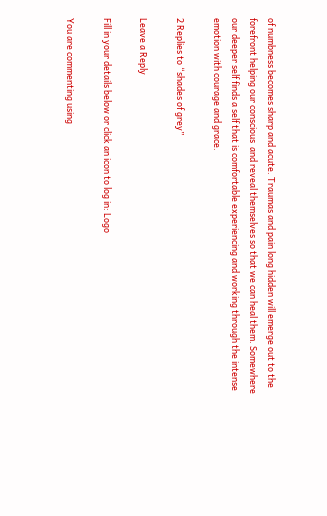of numbness becomes sharp and acute. Traumas and pain long hidden will emerge out to the forefront helping our conscious  and reveal themselves so that we can heal them. Somewhere our deeper self finds a self that is comfortable experiencing and working through the intense emotion with courage and grace.

2 Replies to “shades of grey”

Leave a Reply

Fill in your details below or click an icon to log in: Logo

You are commenting using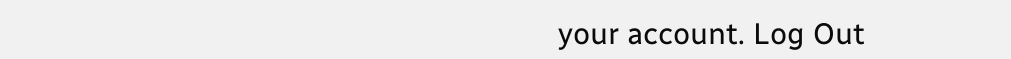your account. Log Out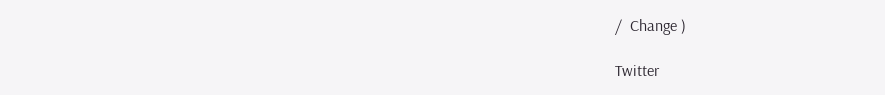/  Change )

Twitter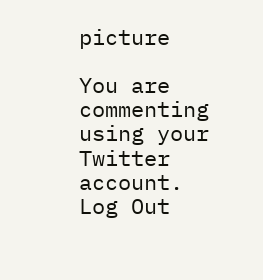picture

You are commenting using your Twitter account. Log Out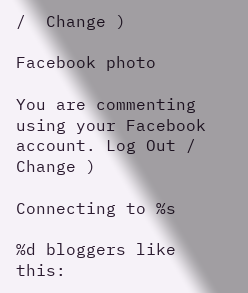/  Change )

Facebook photo

You are commenting using your Facebook account. Log Out /  Change )

Connecting to %s

%d bloggers like this: